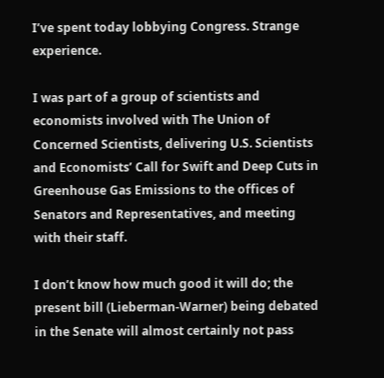I’ve spent today lobbying Congress. Strange experience.

I was part of a group of scientists and economists involved with The Union of Concerned Scientists, delivering U.S. Scientists and Economists’ Call for Swift and Deep Cuts in Greenhouse Gas Emissions to the offices of Senators and Representatives, and meeting with their staff.

I don’t know how much good it will do; the present bill (Lieberman-Warner) being debated in the Senate will almost certainly not pass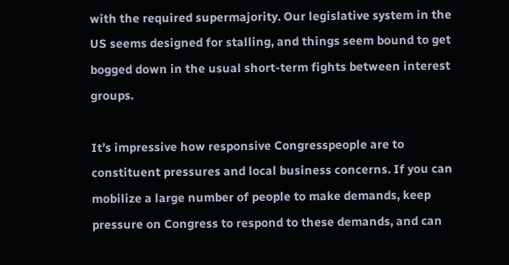with the required supermajority. Our legislative system in the US seems designed for stalling, and things seem bound to get bogged down in the usual short-term fights between interest groups.

It’s impressive how responsive Congresspeople are to constituent pressures and local business concerns. If you can mobilize a large number of people to make demands, keep pressure on Congress to respond to these demands, and can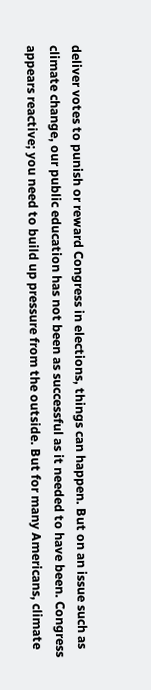deliver votes to punish or reward Congress in elections, things can happen. But on an issue such as climate change, our public education has not been as successful as it needed to have been. Congress appears reactive; you need to build up pressure from the outside. But for many Americans, climate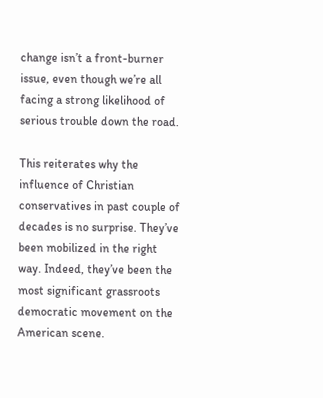change isn’t a front-burner issue, even though we’re all facing a strong likelihood of serious trouble down the road.

This reiterates why the influence of Christian conservatives in past couple of decades is no surprise. They’ve been mobilized in the right way. Indeed, they’ve been the most significant grassroots democratic movement on the American scene.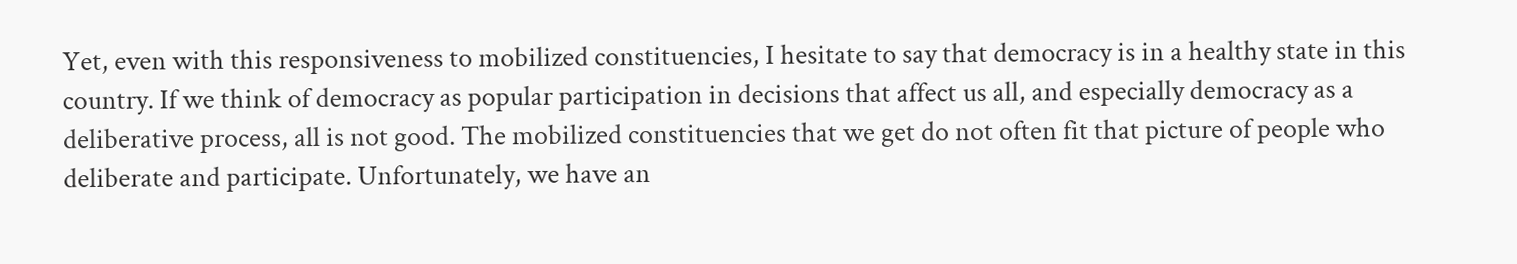Yet, even with this responsiveness to mobilized constituencies, I hesitate to say that democracy is in a healthy state in this country. If we think of democracy as popular participation in decisions that affect us all, and especially democracy as a deliberative process, all is not good. The mobilized constituencies that we get do not often fit that picture of people who deliberate and participate. Unfortunately, we have an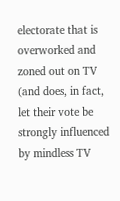electorate that is overworked and zoned out on TV (and does, in fact, let their vote be strongly influenced by mindless TV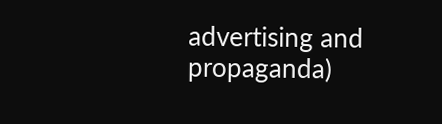advertising and propaganda)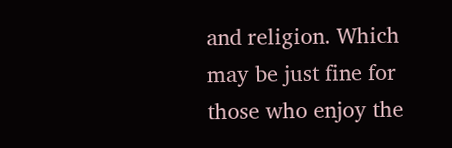and religion. Which may be just fine for those who enjoy the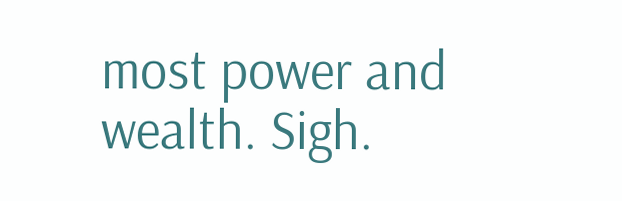most power and wealth. Sigh.